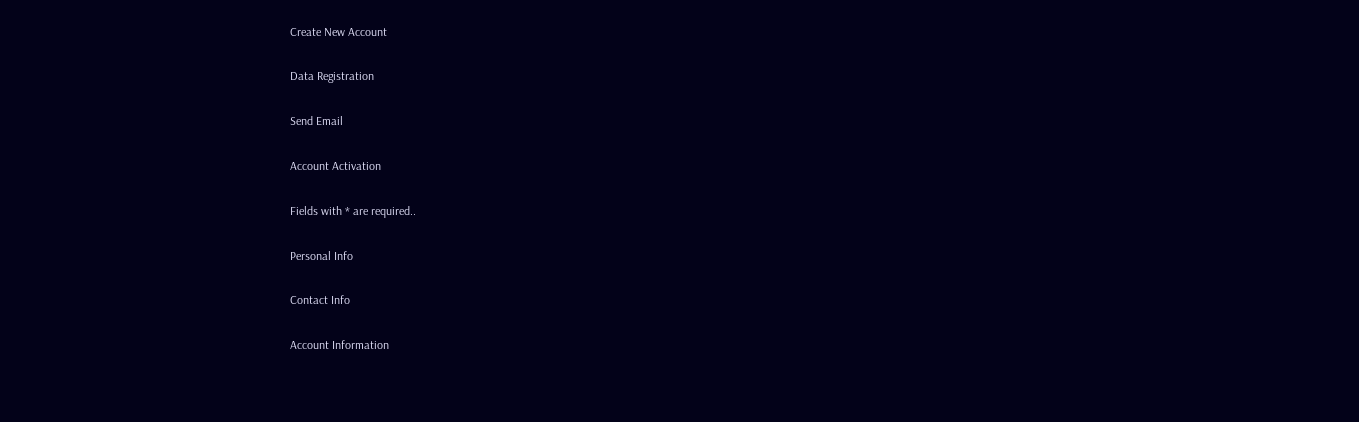Create New Account

Data Registration

Send Email

Account Activation

Fields with * are required..

Personal Info

Contact Info

Account Information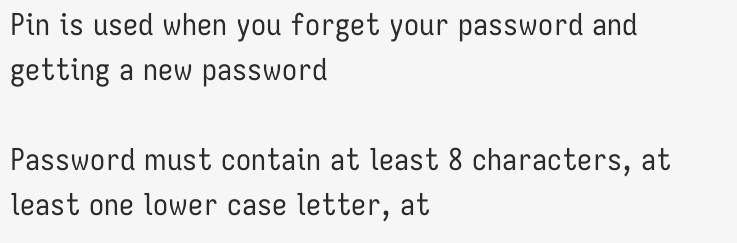Pin is used when you forget your password and getting a new password

Password must contain at least 8 characters, at least one lower case letter, at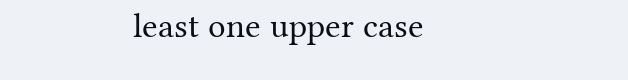least one upper case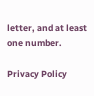letter, and at least one number.

Privacy Policy